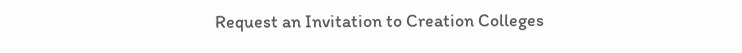Request an Invitation to Creation Colleges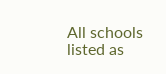All schools listed as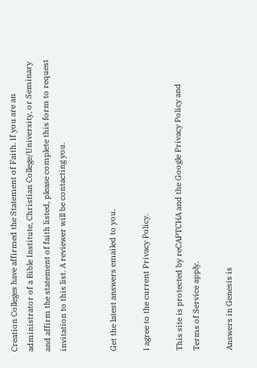Creation Colleges have affirmed the Statement of Faith. If you are an administrator of a Bible Institute, Christian College/University, or Seminary and affirm the statement of faith listed, please complete this form to request invitation to this list. A reviewer will be contacting you.


Get the latest answers emailed to you.

I agree to the current Privacy Policy.

This site is protected by reCAPTCHA and the Google Privacy Policy and Terms of Service apply.

Answers in Genesis is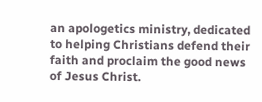an apologetics ministry, dedicated to helping Christians defend their faith and proclaim the good news of Jesus Christ.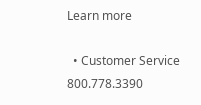Learn more

  • Customer Service 800.778.3390